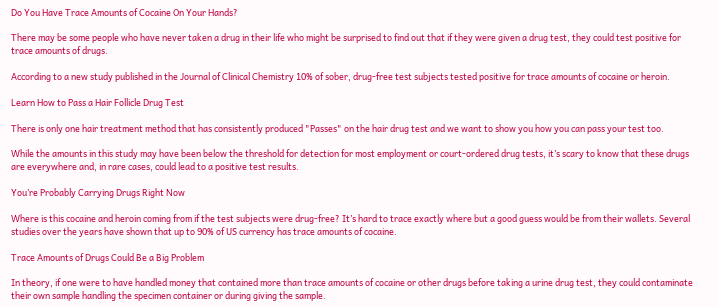Do You Have Trace Amounts of Cocaine On Your Hands?

There may be some people who have never taken a drug in their life who might be surprised to find out that if they were given a drug test, they could test positive for trace amounts of drugs.

According to a new study published in the Journal of Clinical Chemistry 10% of sober, drug-free test subjects tested positive for trace amounts of cocaine or heroin.

Learn How to Pass a Hair Follicle Drug Test

There is only one hair treatment method that has consistently produced "Passes" on the hair drug test and we want to show you how you can pass your test too.

While the amounts in this study may have been below the threshold for detection for most employment or court-ordered drug tests, it’s scary to know that these drugs are everywhere and, in rare cases, could lead to a positive test results.

You’re Probably Carrying Drugs Right Now

Where is this cocaine and heroin coming from if the test subjects were drug-free? It’s hard to trace exactly where but a good guess would be from their wallets. Several studies over the years have shown that up to 90% of US currency has trace amounts of cocaine.

Trace Amounts of Drugs Could Be a Big Problem

In theory, if one were to have handled money that contained more than trace amounts of cocaine or other drugs before taking a urine drug test, they could contaminate their own sample handling the specimen container or during giving the sample.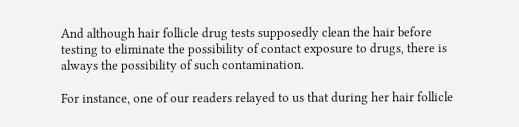And although hair follicle drug tests supposedly clean the hair before testing to eliminate the possibility of contact exposure to drugs, there is always the possibility of such contamination.

For instance, one of our readers relayed to us that during her hair follicle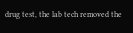drug test, the lab tech removed the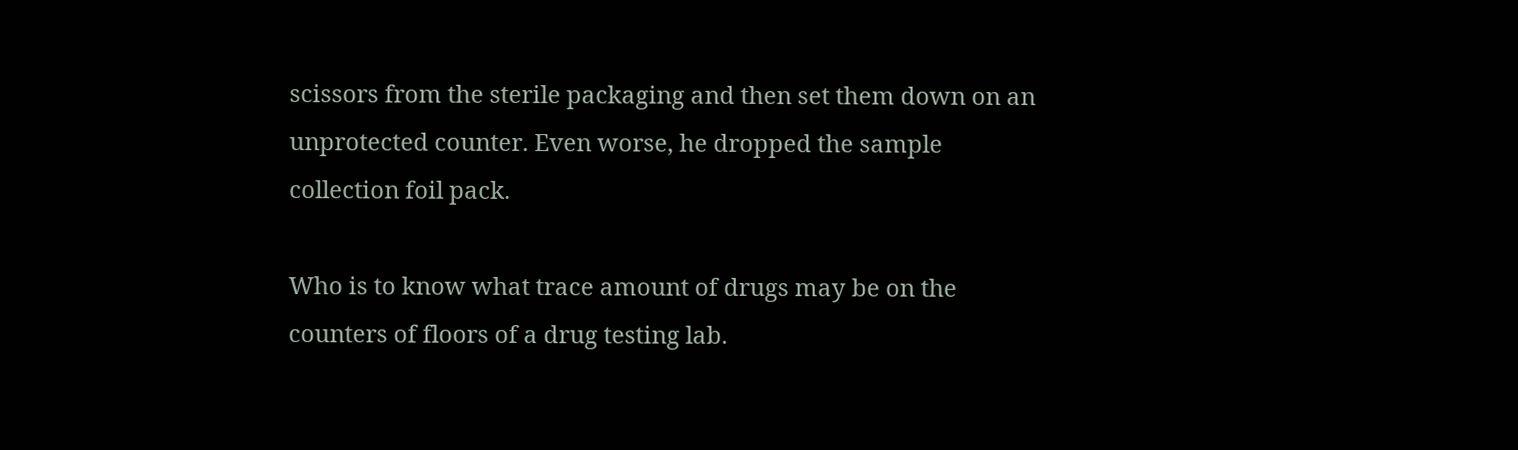scissors from the sterile packaging and then set them down on an unprotected counter. Even worse, he dropped the sample collection foil pack.

Who is to know what trace amount of drugs may be on the counters of floors of a drug testing lab.